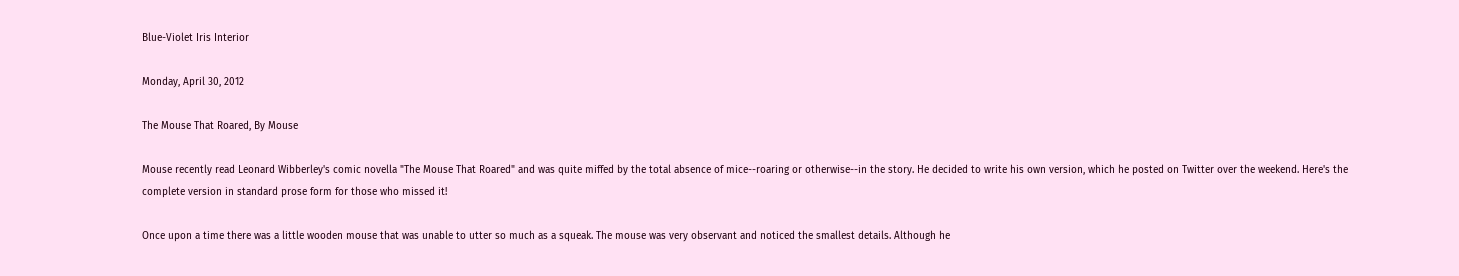Blue-Violet Iris Interior

Monday, April 30, 2012

The Mouse That Roared, By Mouse

Mouse recently read Leonard Wibberley's comic novella "The Mouse That Roared" and was quite miffed by the total absence of mice--roaring or otherwise--in the story. He decided to write his own version, which he posted on Twitter over the weekend. Here's the complete version in standard prose form for those who missed it!

Once upon a time there was a little wooden mouse that was unable to utter so much as a squeak. The mouse was very observant and noticed the smallest details. Although he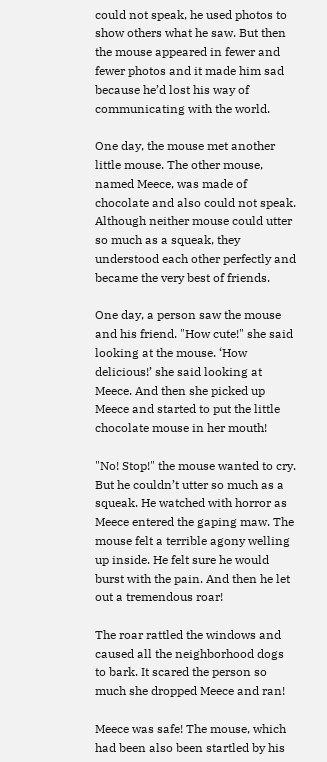could not speak, he used photos to show others what he saw. But then the mouse appeared in fewer and fewer photos and it made him sad because he’d lost his way of communicating with the world.

One day, the mouse met another little mouse. The other mouse, named Meece, was made of chocolate and also could not speak. Although neither mouse could utter so much as a squeak, they understood each other perfectly and became the very best of friends.

One day, a person saw the mouse and his friend. "How cute!" she said looking at the mouse. ‘How delicious!’ she said looking at Meece. And then she picked up Meece and started to put the little chocolate mouse in her mouth!

"No! Stop!" the mouse wanted to cry. But he couldn’t utter so much as a squeak. He watched with horror as Meece entered the gaping maw. The mouse felt a terrible agony welling up inside. He felt sure he would burst with the pain. And then he let out a tremendous roar!

The roar rattled the windows and caused all the neighborhood dogs to bark. It scared the person so much she dropped Meece and ran!

Meece was safe! The mouse, which had been also been startled by his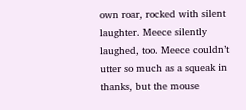own roar, rocked with silent laughter. Meece silently laughed, too. Meece couldn’t utter so much as a squeak in thanks, but the mouse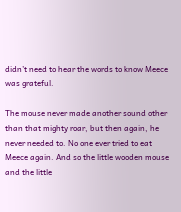didn’t need to hear the words to know Meece was grateful.

The mouse never made another sound other than that mighty roar, but then again, he never needed to. No one ever tried to eat Meece again. And so the little wooden mouse and the little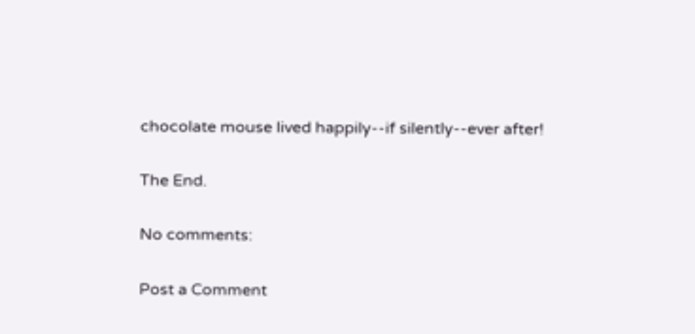chocolate mouse lived happily--if silently--ever after!

The End.

No comments:

Post a Comment